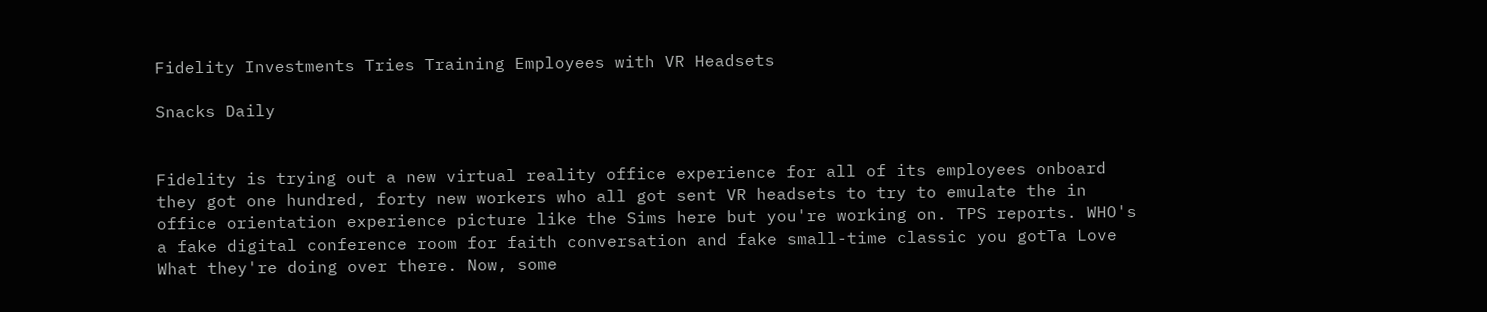Fidelity Investments Tries Training Employees with VR Headsets

Snacks Daily


Fidelity is trying out a new virtual reality office experience for all of its employees onboard they got one hundred, forty new workers who all got sent VR headsets to try to emulate the in office orientation experience picture like the Sims here but you're working on. TPS reports. WHO's a fake digital conference room for faith conversation and fake small-time classic you gotTa Love What they're doing over there. Now, some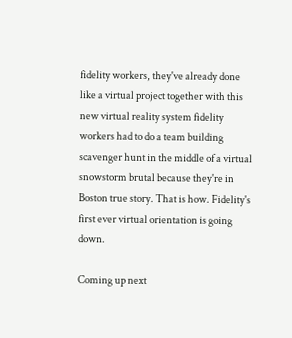fidelity workers, they've already done like a virtual project together with this new virtual reality system fidelity workers had to do a team building scavenger hunt in the middle of a virtual snowstorm brutal because they're in Boston true story. That is how. Fidelity's first ever virtual orientation is going down.

Coming up next